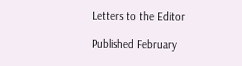Letters to the Editor

Published February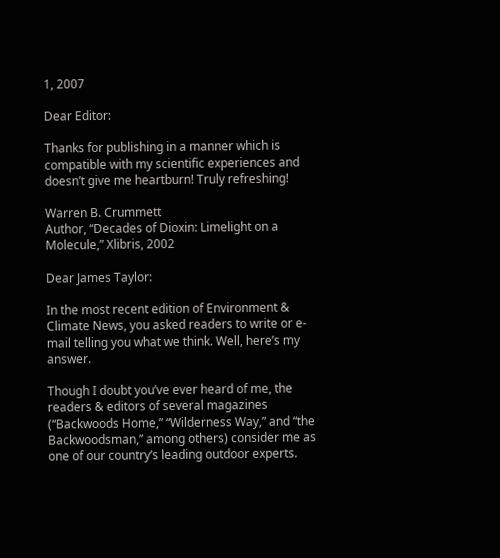1, 2007

Dear Editor:

Thanks for publishing in a manner which is compatible with my scientific experiences and doesn’t give me heartburn! Truly refreshing!

Warren B. Crummett
Author, “Decades of Dioxin: Limelight on a Molecule,” Xlibris, 2002

Dear James Taylor:

In the most recent edition of Environment & Climate News, you asked readers to write or e-mail telling you what we think. Well, here’s my answer.

Though I doubt you’ve ever heard of me, the readers & editors of several magazines (“Backwoods Home,” “Wilderness Way,” and “the Backwoodsman,” among others) consider me as one of our country’s leading outdoor experts.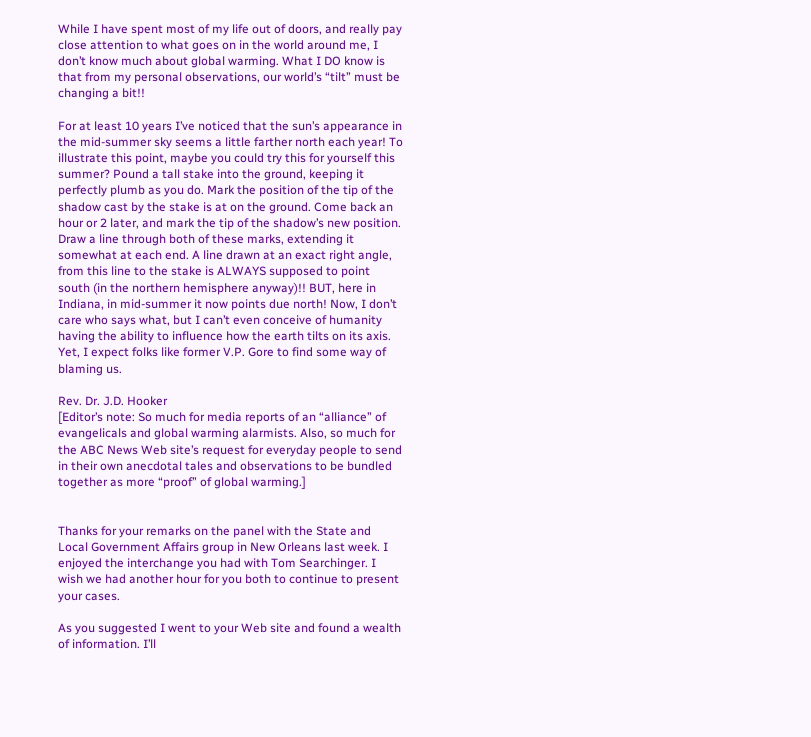While I have spent most of my life out of doors, and really pay close attention to what goes on in the world around me, I don’t know much about global warming. What I DO know is that from my personal observations, our world’s “tilt” must be changing a bit!!

For at least 10 years I’ve noticed that the sun’s appearance in the mid-summer sky seems a little farther north each year! To illustrate this point, maybe you could try this for yourself this summer? Pound a tall stake into the ground, keeping it perfectly plumb as you do. Mark the position of the tip of the shadow cast by the stake is at on the ground. Come back an hour or 2 later, and mark the tip of the shadow’s new position. Draw a line through both of these marks, extending it somewhat at each end. A line drawn at an exact right angle, from this line to the stake is ALWAYS supposed to point south (in the northern hemisphere anyway)!! BUT, here in Indiana, in mid-summer it now points due north! Now, I don’t care who says what, but I can’t even conceive of humanity having the ability to influence how the earth tilts on its axis. Yet, I expect folks like former V.P. Gore to find some way of blaming us.

Rev. Dr. J.D. Hooker
[Editor’s note: So much for media reports of an “alliance” of evangelicals and global warming alarmists. Also, so much for the ABC News Web site’s request for everyday people to send in their own anecdotal tales and observations to be bundled together as more “proof” of global warming.]


Thanks for your remarks on the panel with the State and Local Government Affairs group in New Orleans last week. I enjoyed the interchange you had with Tom Searchinger. I wish we had another hour for you both to continue to present your cases.

As you suggested I went to your Web site and found a wealth of information. I’ll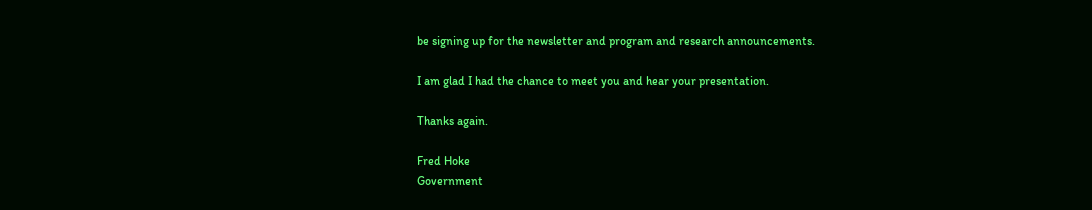be signing up for the newsletter and program and research announcements.

I am glad I had the chance to meet you and hear your presentation.

Thanks again.

Fred Hoke
Government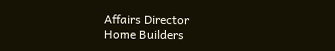Affairs Director
Home Builders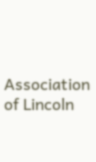Association of Lincoln